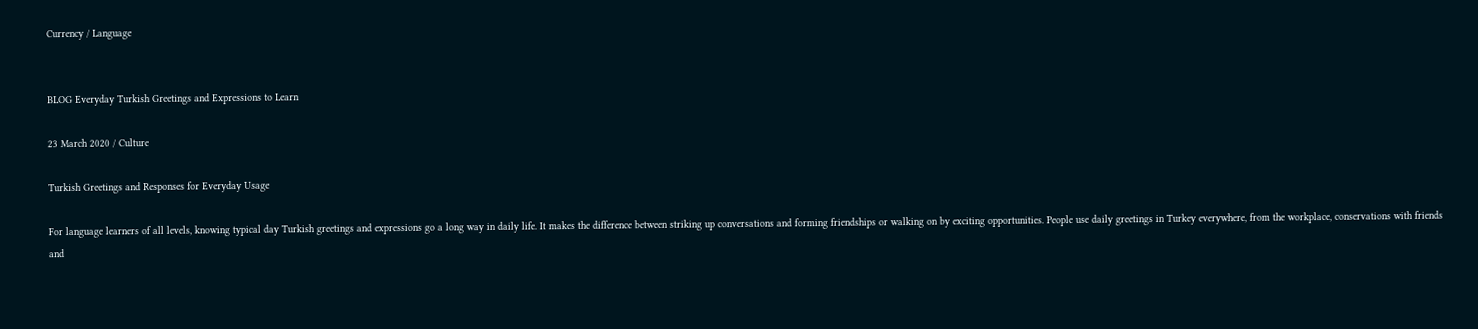Currency / Language


BLOG Everyday Turkish Greetings and Expressions to Learn

23 March 2020 / Culture

Turkish Greetings and Responses for Everyday Usage

For language learners of all levels, knowing typical day Turkish greetings and expressions go a long way in daily life. It makes the difference between striking up conversations and forming friendships or walking on by exciting opportunities. People use daily greetings in Turkey everywhere, from the workplace, conservations with friends and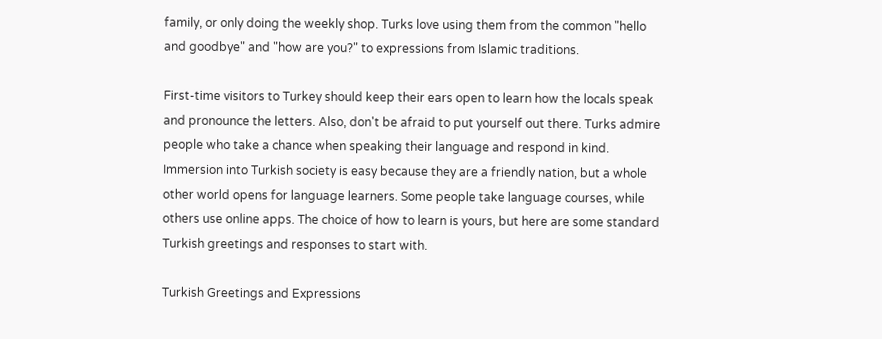family, or only doing the weekly shop. Turks love using them from the common "hello and goodbye" and "how are you?" to expressions from Islamic traditions.

First-time visitors to Turkey should keep their ears open to learn how the locals speak and pronounce the letters. Also, don't be afraid to put yourself out there. Turks admire people who take a chance when speaking their language and respond in kind. Immersion into Turkish society is easy because they are a friendly nation, but a whole other world opens for language learners. Some people take language courses, while others use online apps. The choice of how to learn is yours, but here are some standard Turkish greetings and responses to start with.

Turkish Greetings and Expressions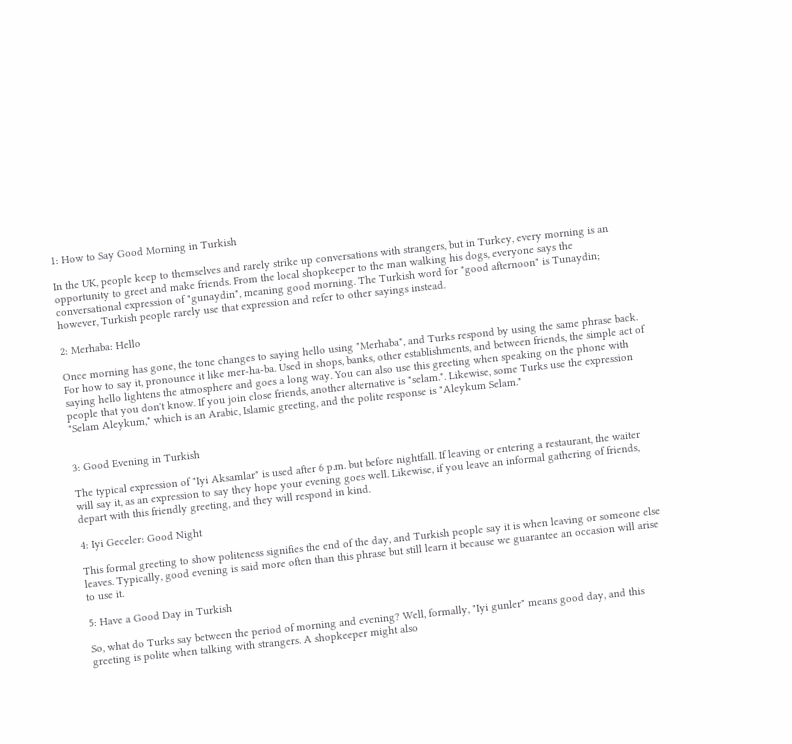1: How to Say Good Morning in Turkish

In the UK, people keep to themselves and rarely strike up conversations with strangers, but in Turkey, every morning is an opportunity to greet and make friends. From the local shopkeeper to the man walking his dogs, everyone says the conversational expression of "gunaydin", meaning good morning. The Turkish word for "good afternoon" is Tunaydin; however, Turkish people rarely use that expression and refer to other sayings instead.

2: Merhaba: Hello

Once morning has gone, the tone changes to saying hello using "Merhaba", and Turks respond by using the same phrase back. For how to say it, pronounce it like mer-ha-ba. Used in shops, banks, other establishments, and between friends, the simple act of saying hello lightens the atmosphere and goes a long way. You can also use this greeting when speaking on the phone with people that you don't know. If you join close friends, another alternative is "selam.". Likewise, some Turks use the expression "Selam Aleykum," which is an Arabic, Islamic greeting, and the polite response is "Aleykum Selam."


3: Good Evening in Turkish

The typical expression of "Iyi Aksamlar" is used after 6 p.m. but before nightfall. If leaving or entering a restaurant, the waiter will say it, as an expression to say they hope your evening goes well. Likewise, if you leave an informal gathering of friends, depart with this friendly greeting, and they will respond in kind.

4: Iyi Geceler: Good Night

This formal greeting to show politeness signifies the end of the day, and Turkish people say it is when leaving or someone else leaves. Typically, good evening is said more often than this phrase but still learn it because we guarantee an occasion will arise to use it.

5: Have a Good Day in Turkish

So, what do Turks say between the period of morning and evening? Well, formally, "Iyi gunler" means good day, and this greeting is polite when talking with strangers. A shopkeeper might also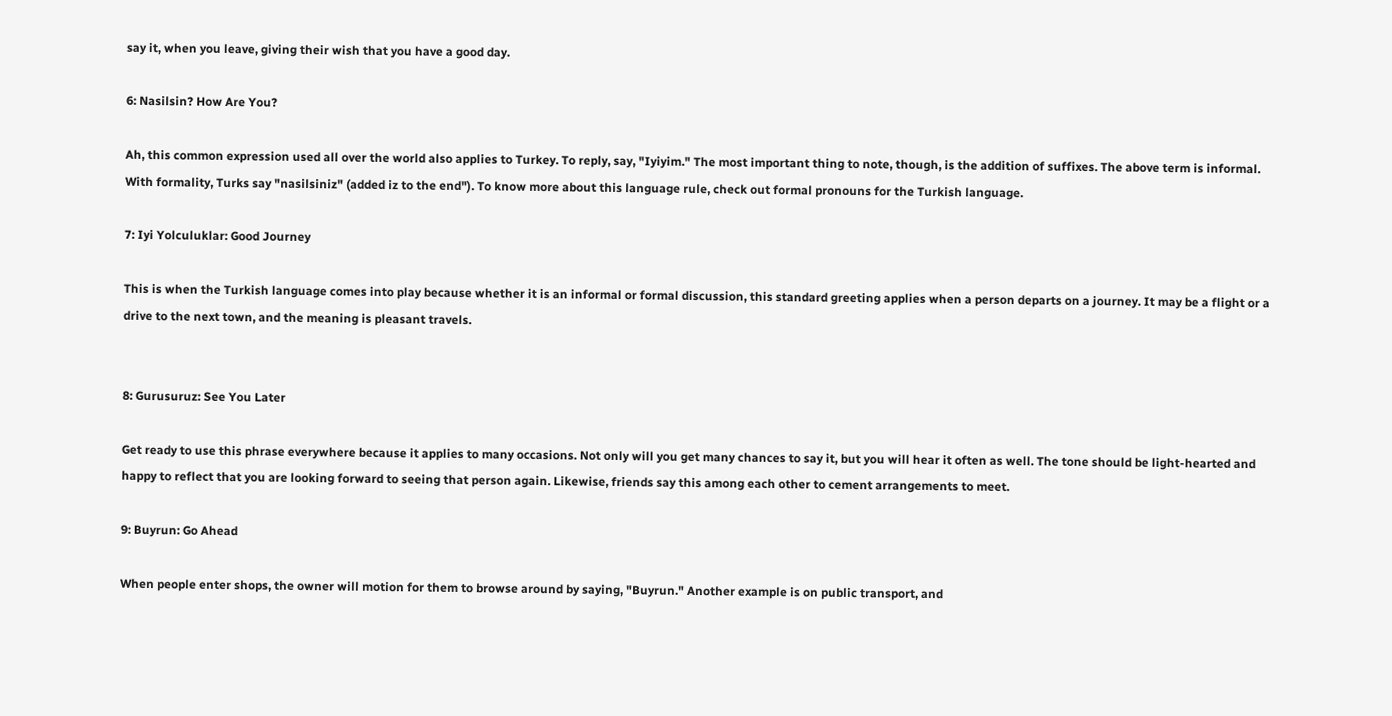say it, when you leave, giving their wish that you have a good day.

6: Nasilsin? How Are You?

Ah, this common expression used all over the world also applies to Turkey. To reply, say, "Iyiyim." The most important thing to note, though, is the addition of suffixes. The above term is informal. With formality, Turks say "nasilsiniz" (added iz to the end"). To know more about this language rule, check out formal pronouns for the Turkish language.

7: Iyi Yolculuklar: Good Journey

This is when the Turkish language comes into play because whether it is an informal or formal discussion, this standard greeting applies when a person departs on a journey. It may be a flight or a drive to the next town, and the meaning is pleasant travels.


8: Gurusuruz: See You Later

Get ready to use this phrase everywhere because it applies to many occasions. Not only will you get many chances to say it, but you will hear it often as well. The tone should be light-hearted and happy to reflect that you are looking forward to seeing that person again. Likewise, friends say this among each other to cement arrangements to meet.

9: Buyrun: Go Ahead

When people enter shops, the owner will motion for them to browse around by saying, "Buyrun." Another example is on public transport, and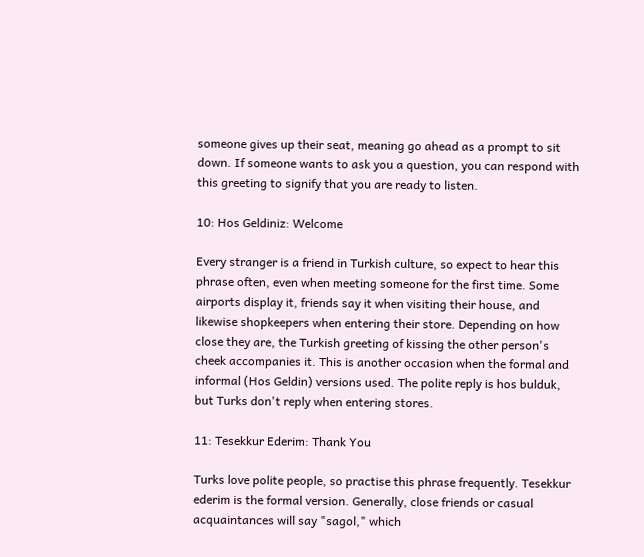someone gives up their seat, meaning go ahead as a prompt to sit down. If someone wants to ask you a question, you can respond with this greeting to signify that you are ready to listen.

10: Hos Geldiniz: Welcome

Every stranger is a friend in Turkish culture, so expect to hear this phrase often, even when meeting someone for the first time. Some airports display it, friends say it when visiting their house, and likewise shopkeepers when entering their store. Depending on how close they are, the Turkish greeting of kissing the other person's cheek accompanies it. This is another occasion when the formal and informal (Hos Geldin) versions used. The polite reply is hos bulduk, but Turks don't reply when entering stores.

11: Tesekkur Ederim: Thank You

Turks love polite people, so practise this phrase frequently. Tesekkur ederim is the formal version. Generally, close friends or casual acquaintances will say "sagol," which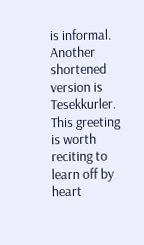is informal. Another shortened version is Tesekkurler. This greeting is worth reciting to learn off by heart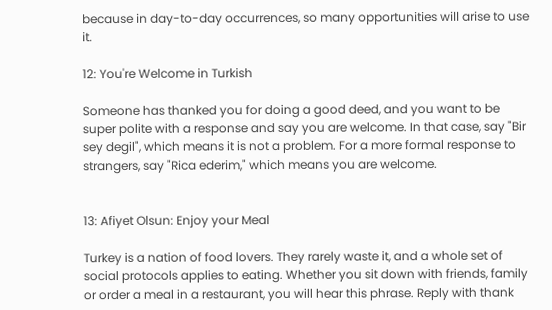because in day-to-day occurrences, so many opportunities will arise to use it.

12: You're Welcome in Turkish

Someone has thanked you for doing a good deed, and you want to be super polite with a response and say you are welcome. In that case, say "Bir sey degil", which means it is not a problem. For a more formal response to strangers, say "Rica ederim," which means you are welcome.


13: Afiyet Olsun: Enjoy your Meal

Turkey is a nation of food lovers. They rarely waste it, and a whole set of social protocols applies to eating. Whether you sit down with friends, family or order a meal in a restaurant, you will hear this phrase. Reply with thank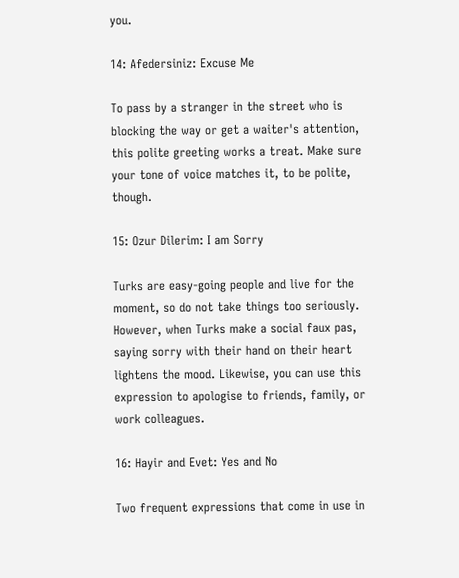you.

14: Afedersiniz: Excuse Me

To pass by a stranger in the street who is blocking the way or get a waiter's attention, this polite greeting works a treat. Make sure your tone of voice matches it, to be polite, though.

15: Ozur Dilerim: I am Sorry

Turks are easy-going people and live for the moment, so do not take things too seriously. However, when Turks make a social faux pas, saying sorry with their hand on their heart lightens the mood. Likewise, you can use this expression to apologise to friends, family, or work colleagues.

16: Hayir and Evet: Yes and No

Two frequent expressions that come in use in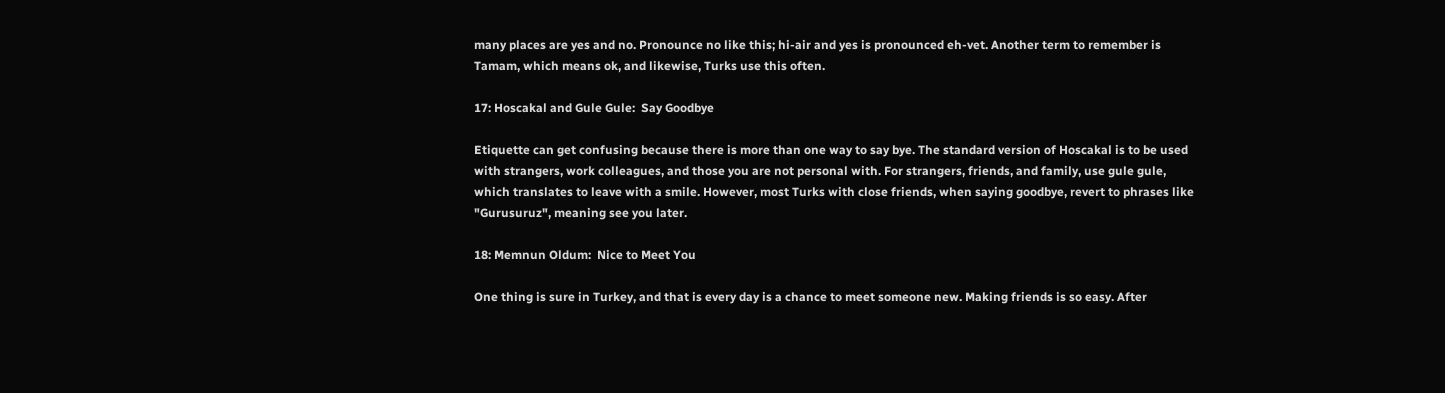many places are yes and no. Pronounce no like this; hi-air and yes is pronounced eh-vet. Another term to remember is Tamam, which means ok, and likewise, Turks use this often.

17: Hoscakal and Gule Gule:  Say Goodbye

Etiquette can get confusing because there is more than one way to say bye. The standard version of Hoscakal is to be used with strangers, work colleagues, and those you are not personal with. For strangers, friends, and family, use gule gule, which translates to leave with a smile. However, most Turks with close friends, when saying goodbye, revert to phrases like "Gurusuruz", meaning see you later.

18: Memnun Oldum:  Nice to Meet You

One thing is sure in Turkey, and that is every day is a chance to meet someone new. Making friends is so easy. After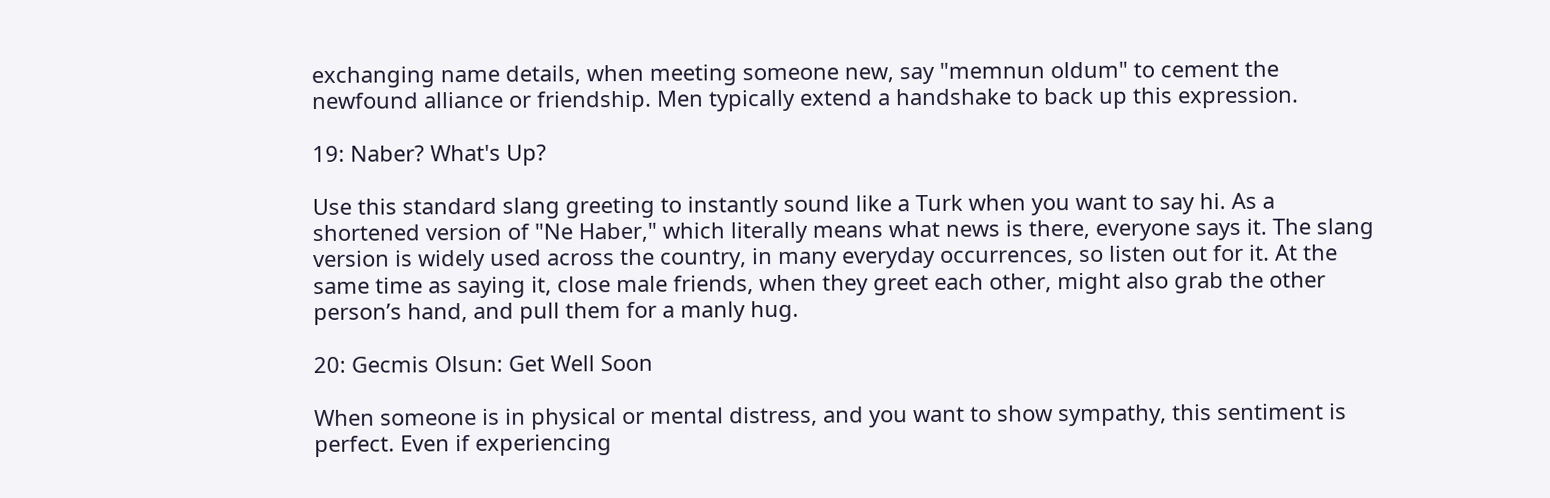exchanging name details, when meeting someone new, say "memnun oldum" to cement the newfound alliance or friendship. Men typically extend a handshake to back up this expression.

19: Naber? What's Up?

Use this standard slang greeting to instantly sound like a Turk when you want to say hi. As a shortened version of "Ne Haber," which literally means what news is there, everyone says it. The slang version is widely used across the country, in many everyday occurrences, so listen out for it. At the same time as saying it, close male friends, when they greet each other, might also grab the other person’s hand, and pull them for a manly hug.

20: Gecmis Olsun: Get Well Soon

When someone is in physical or mental distress, and you want to show sympathy, this sentiment is perfect. Even if experiencing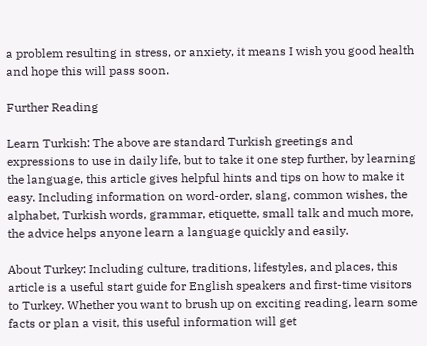a problem resulting in stress, or anxiety, it means I wish you good health and hope this will pass soon.

Further Reading

Learn Turkish: The above are standard Turkish greetings and expressions to use in daily life, but to take it one step further, by learning the language, this article gives helpful hints and tips on how to make it easy. Including information on word-order, slang, common wishes, the alphabet, Turkish words, grammar, etiquette, small talk and much more, the advice helps anyone learn a language quickly and easily.

About Turkey: Including culture, traditions, lifestyles, and places, this article is a useful start guide for English speakers and first-time visitors to Turkey. Whether you want to brush up on exciting reading, learn some facts or plan a visit, this useful information will get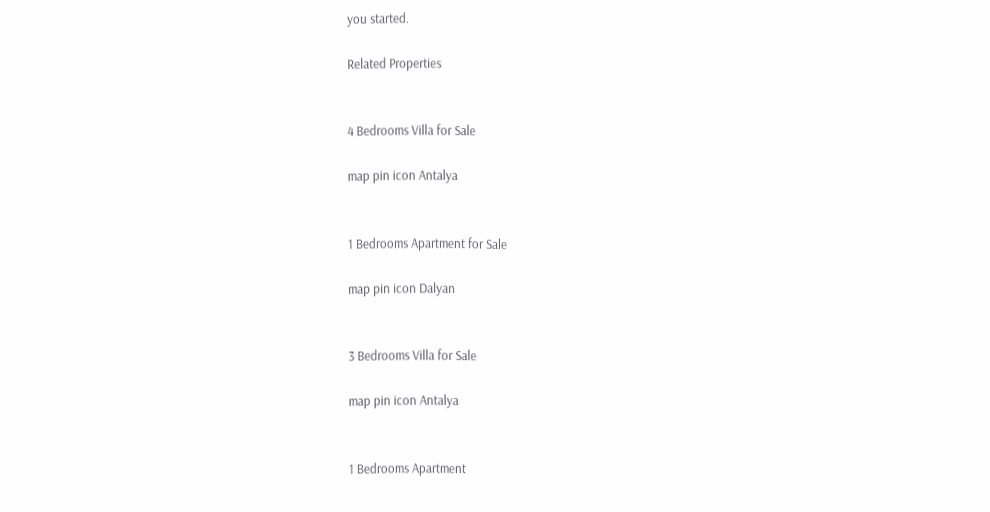you started.

Related Properties


4 Bedrooms Villa for Sale

map pin icon Antalya


1 Bedrooms Apartment for Sale

map pin icon Dalyan


3 Bedrooms Villa for Sale

map pin icon Antalya


1 Bedrooms Apartment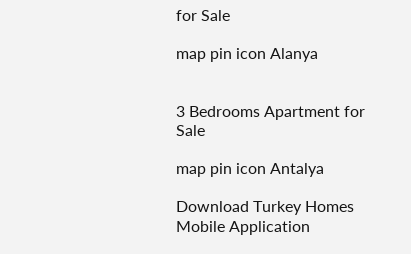for Sale

map pin icon Alanya


3 Bedrooms Apartment for Sale

map pin icon Antalya

Download Turkey Homes Mobile Application